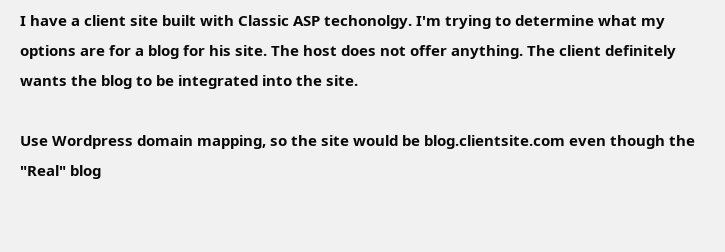I have a client site built with Classic ASP techonolgy. I'm trying to determine what my options are for a blog for his site. The host does not offer anything. The client definitely wants the blog to be integrated into the site.

Use Wordpress domain mapping, so the site would be blog.clientsite.com even though the "Real" blog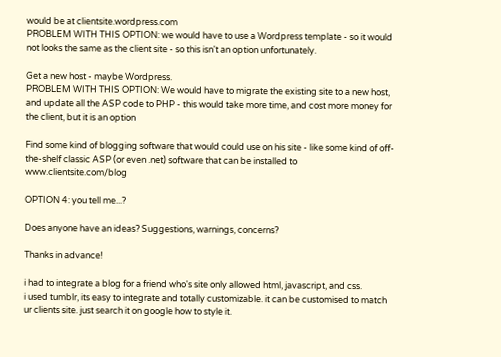would be at clientsite.wordpress.com
PROBLEM WITH THIS OPTION: we would have to use a Wordpress template - so it would not looks the same as the client site - so this isn't an option unfortunately.

Get a new host - maybe Wordpress.
PROBLEM WITH THIS OPTION: We would have to migrate the existing site to a new host, and update all the ASP code to PHP - this would take more time, and cost more money for the client, but it is an option

Find some kind of blogging software that would could use on his site - like some kind of off-the-shelf classic ASP (or even .net) software that can be installed to www.clientsite.com/blog

OPTION 4: you tell me...?

Does anyone have an ideas? Suggestions, warnings, concerns?

Thanks in advance!

i had to integrate a blog for a friend who's site only allowed html, javascript, and css.
i used tumblr, its easy to integrate and totally customizable. it can be customised to match ur clients site. just search it on google how to style it.